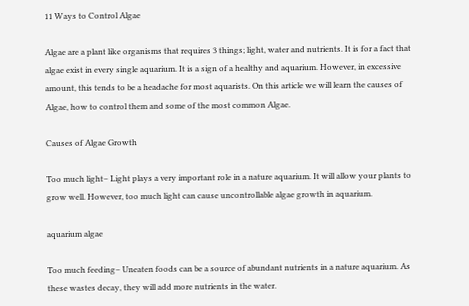11 Ways to Control Algae

Algae are a plant like organisms that requires 3 things; light, water and nutrients. It is for a fact that algae exist in every single aquarium. It is a sign of a healthy and aquarium. However, in excessive amount, this tends to be a headache for most aquarists. On this article we will learn the causes of Algae, how to control them and some of the most common Algae.

Causes of Algae Growth

Too much light– Light plays a very important role in a nature aquarium. It will allow your plants to grow well. However, too much light can cause uncontrollable algae growth in aquarium.

aquarium algae

Too much feeding– Uneaten foods can be a source of abundant nutrients in a nature aquarium. As these wastes decay, they will add more nutrients in the water.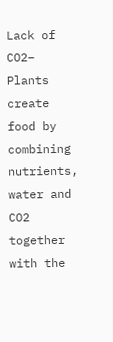Lack of CO2– Plants create food by combining nutrients, water and CO2 together with the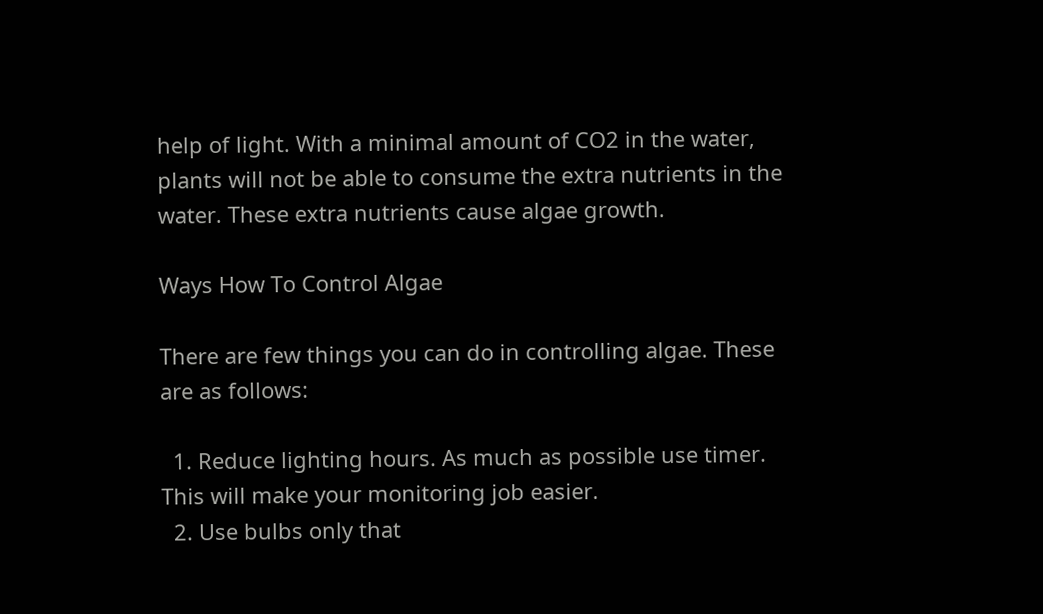help of light. With a minimal amount of CO2 in the water, plants will not be able to consume the extra nutrients in the water. These extra nutrients cause algae growth.

Ways How To Control Algae

There are few things you can do in controlling algae. These are as follows:

  1. Reduce lighting hours. As much as possible use timer. This will make your monitoring job easier.
  2. Use bulbs only that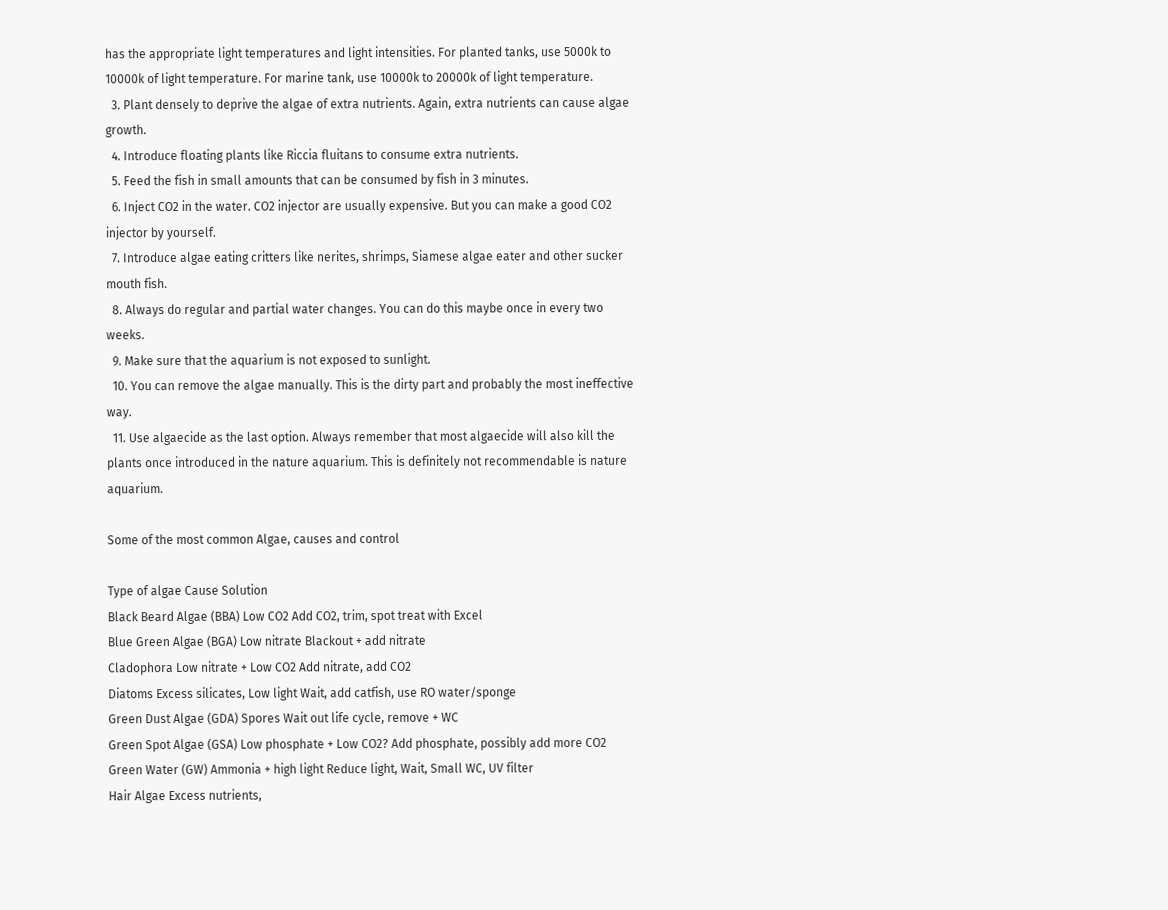has the appropriate light temperatures and light intensities. For planted tanks, use 5000k to 10000k of light temperature. For marine tank, use 10000k to 20000k of light temperature.
  3. Plant densely to deprive the algae of extra nutrients. Again, extra nutrients can cause algae growth.
  4. Introduce floating plants like Riccia fluitans to consume extra nutrients.
  5. Feed the fish in small amounts that can be consumed by fish in 3 minutes.
  6. Inject CO2 in the water. CO2 injector are usually expensive. But you can make a good CO2 injector by yourself.
  7. Introduce algae eating critters like nerites, shrimps, Siamese algae eater and other sucker mouth fish.
  8. Always do regular and partial water changes. You can do this maybe once in every two weeks.
  9. Make sure that the aquarium is not exposed to sunlight.
  10. You can remove the algae manually. This is the dirty part and probably the most ineffective way.
  11. Use algaecide as the last option. Always remember that most algaecide will also kill the plants once introduced in the nature aquarium. This is definitely not recommendable is nature aquarium.

Some of the most common Algae, causes and control

Type of algae Cause Solution
Black Beard Algae (BBA) Low CO2 Add CO2, trim, spot treat with Excel
Blue Green Algae (BGA) Low nitrate Blackout + add nitrate
Cladophora Low nitrate + Low CO2 Add nitrate, add CO2
Diatoms Excess silicates, Low light Wait, add catfish, use RO water/sponge
Green Dust Algae (GDA) Spores Wait out life cycle, remove + WC
Green Spot Algae (GSA) Low phosphate + Low CO2? Add phosphate, possibly add more CO2
Green Water (GW) Ammonia + high light Reduce light, Wait, Small WC, UV filter
Hair Algae Excess nutrients,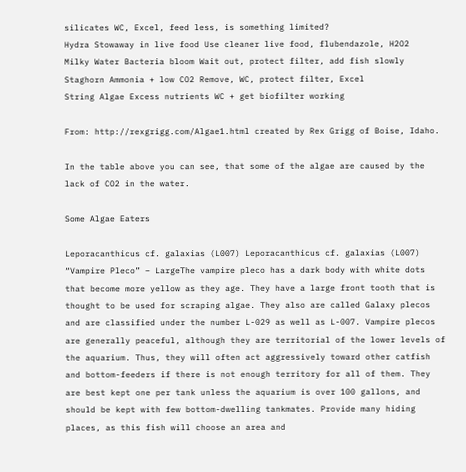silicates WC, Excel, feed less, is something limited?
Hydra Stowaway in live food Use cleaner live food, flubendazole, H2O2
Milky Water Bacteria bloom Wait out, protect filter, add fish slowly
Staghorn Ammonia + low CO2 Remove, WC, protect filter, Excel
String Algae Excess nutrients WC + get biofilter working

From: http://rexgrigg.com/Algae1.html created by Rex Grigg of Boise, Idaho.

In the table above you can see, that some of the algae are caused by the lack of CO2 in the water.

Some Algae Eaters

Leporacanthicus cf. galaxias (L007) Leporacanthicus cf. galaxias (L007) “Vampire Pleco” – LargeThe vampire pleco has a dark body with white dots that become more yellow as they age. They have a large front tooth that is thought to be used for scraping algae. They also are called Galaxy plecos and are classified under the number L-029 as well as L-007. Vampire plecos are generally peaceful, although they are territorial of the lower levels of the aquarium. Thus, they will often act aggressively toward other catfish and bottom-feeders if there is not enough territory for all of them. They are best kept one per tank unless the aquarium is over 100 gallons, and should be kept with few bottom-dwelling tankmates. Provide many hiding places, as this fish will choose an area and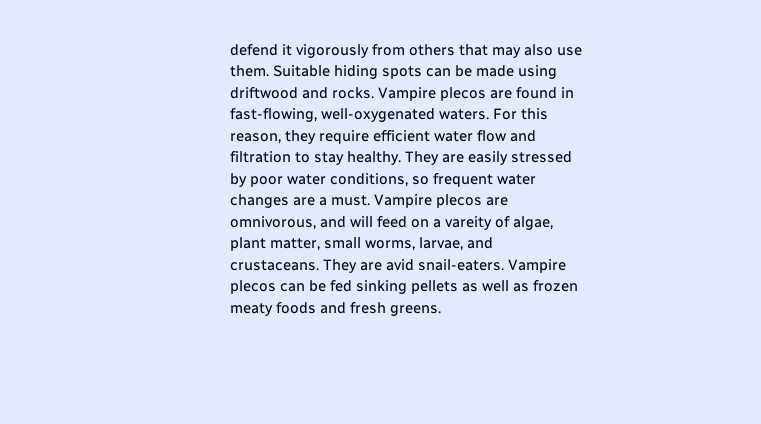defend it vigorously from others that may also use them. Suitable hiding spots can be made using driftwood and rocks. Vampire plecos are found in fast-flowing, well-oxygenated waters. For this reason, they require efficient water flow and filtration to stay healthy. They are easily stressed by poor water conditions, so frequent water changes are a must. Vampire plecos are omnivorous, and will feed on a vareity of algae, plant matter, small worms, larvae, and crustaceans. They are avid snail-eaters. Vampire plecos can be fed sinking pellets as well as frozen meaty foods and fresh greens.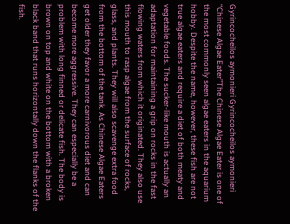Gyrincocheilos aymonieri Gyrincocheilos aymonieri “Chinese Algae Eater”The Chinese Algae Eater is one of the most commonly seen algae eaters in the aquarium hobby. Despite the name, however, these fish are not true algae eaters and require a diet of both meaty and vegetable foods. The sucker-like mouth is actually an adaptation for maintaining a grip on rocks in the fast flowing waters from which it originated. They also use this mouth to rasp algae from the surface of rocks, glass, and plants. They will also scavenge extra food from the bottom of the tank. As Chinese Algae Eaters get older they favor a more carnivorous diet and can become more aggressive. They can especially be a problem with long finned or delicate fish. The body is brown on top and white on the bottom with a broken black band that runs horizontally down the flanks of the fish.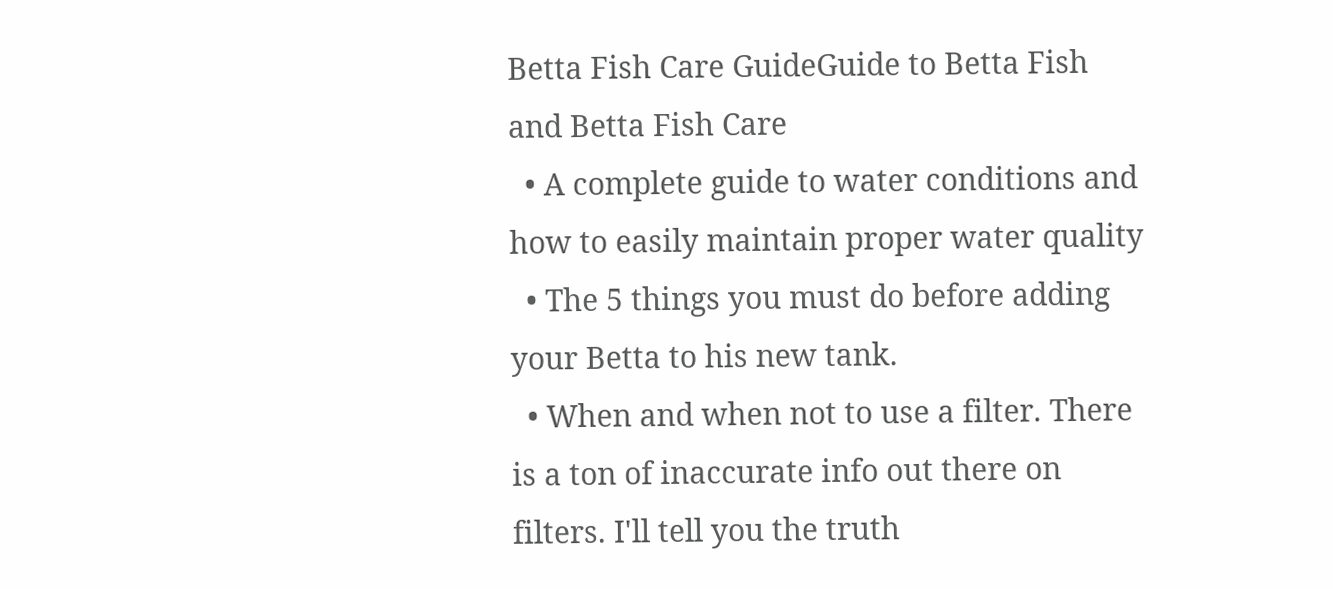Betta Fish Care GuideGuide to Betta Fish and Betta Fish Care
  • A complete guide to water conditions and how to easily maintain proper water quality
  • The 5 things you must do before adding your Betta to his new tank.
  • When and when not to use a filter. There is a ton of inaccurate info out there on filters. I'll tell you the truth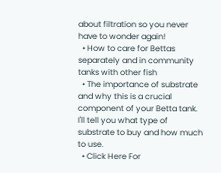about filtration so you never have to wonder again!
  • How to care for Bettas separately and in community tanks with other fish
  • The importance of substrate and why this is a crucial component of your Betta tank. I'll tell you what type of substrate to buy and how much to use.
  • Click Here For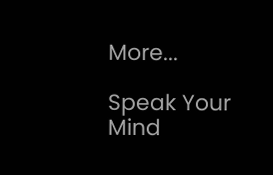More...

Speak Your Mind